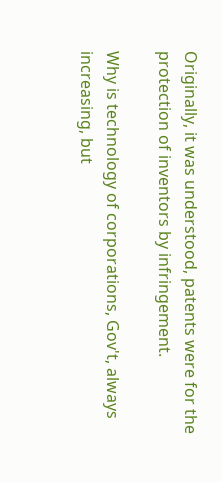Originally, it was understood, patents were for the protection of inventors by infringement.

Why is technology of corporations, Gov't, always increasing, but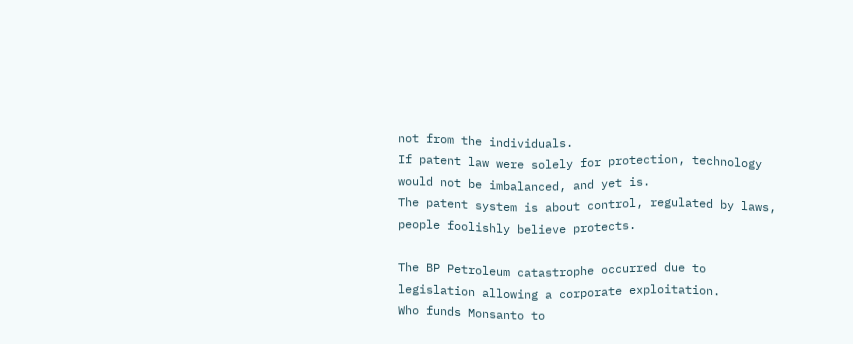not from the individuals.
If patent law were solely for protection, technology would not be imbalanced, and yet is.
The patent system is about control, regulated by laws, people foolishly believe protects.

The BP Petroleum catastrophe occurred due to legislation allowing a corporate exploitation.
Who funds Monsanto to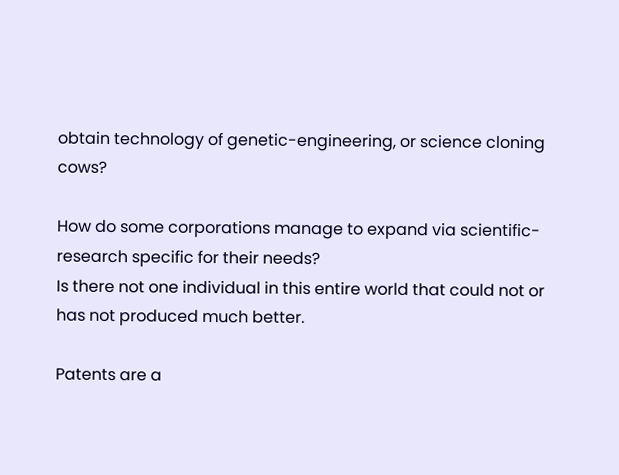obtain technology of genetic-engineering, or science cloning cows?

How do some corporations manage to expand via scientific-research specific for their needs?
Is there not one individual in this entire world that could not or has not produced much better.

Patents are a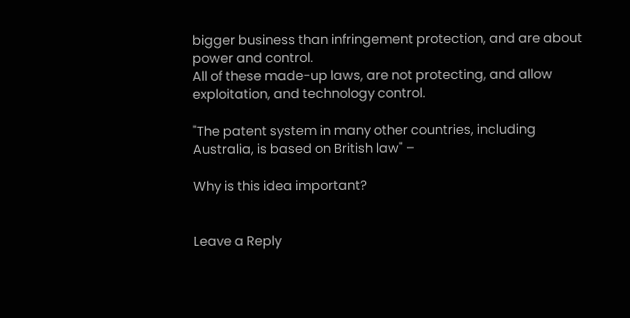bigger business than infringement protection, and are about power and control.
All of these made-up laws, are not protecting, and allow exploitation, and technology control.

"The patent system in many other countries, including Australia, is based on British law" –

Why is this idea important?


Leave a Reply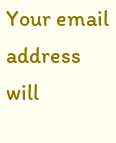Your email address will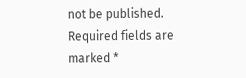not be published. Required fields are marked *